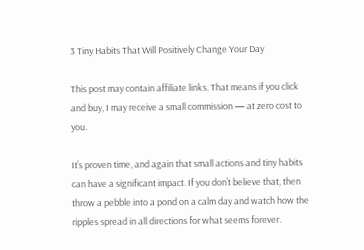3 Tiny Habits That Will Positively Change Your Day

This post may contain affiliate links. That means if you click and buy, I may receive a small commission — at zero cost to you.

It’s proven time, and again that small actions and tiny habits can have a significant impact. If you don’t believe that, then throw a pebble into a pond on a calm day and watch how the ripples spread in all directions for what seems forever.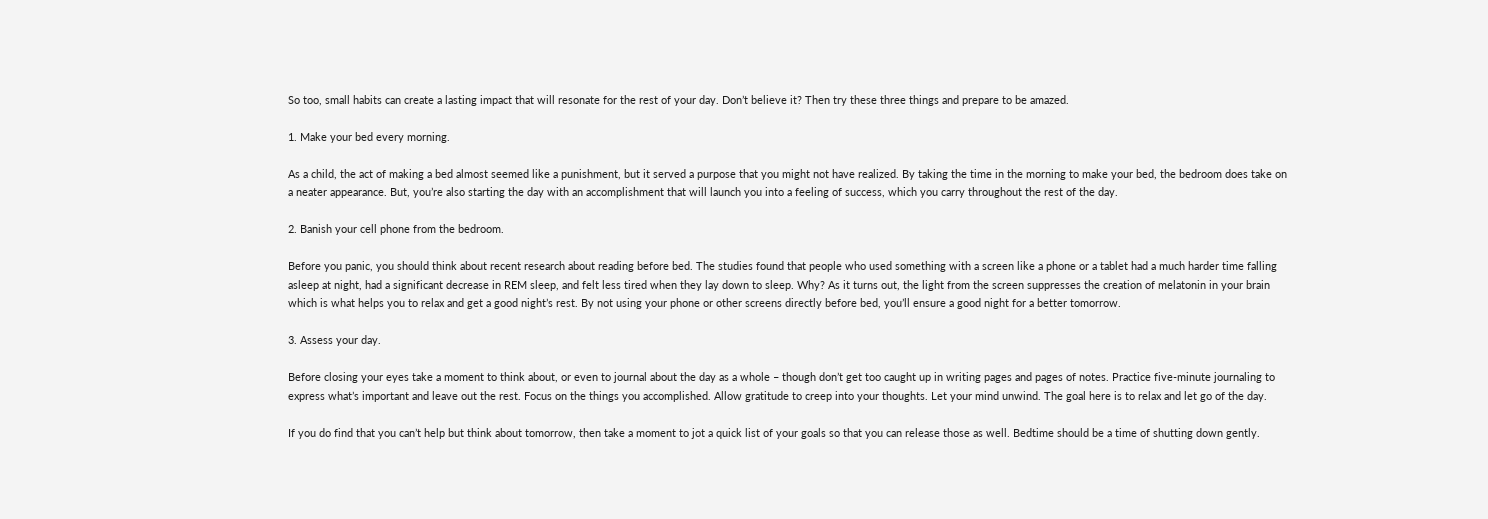So too, small habits can create a lasting impact that will resonate for the rest of your day. Don’t believe it? Then try these three things and prepare to be amazed.

1. Make your bed every morning.

As a child, the act of making a bed almost seemed like a punishment, but it served a purpose that you might not have realized. By taking the time in the morning to make your bed, the bedroom does take on a neater appearance. But, you’re also starting the day with an accomplishment that will launch you into a feeling of success, which you carry throughout the rest of the day.

2. Banish your cell phone from the bedroom.

Before you panic, you should think about recent research about reading before bed. The studies found that people who used something with a screen like a phone or a tablet had a much harder time falling asleep at night, had a significant decrease in REM sleep, and felt less tired when they lay down to sleep. Why? As it turns out, the light from the screen suppresses the creation of melatonin in your brain which is what helps you to relax and get a good night’s rest. By not using your phone or other screens directly before bed, you’ll ensure a good night for a better tomorrow.

3. Assess your day.

Before closing your eyes take a moment to think about, or even to journal about the day as a whole – though don’t get too caught up in writing pages and pages of notes. Practice five-minute journaling to express what’s important and leave out the rest. Focus on the things you accomplished. Allow gratitude to creep into your thoughts. Let your mind unwind. The goal here is to relax and let go of the day.

If you do find that you can’t help but think about tomorrow, then take a moment to jot a quick list of your goals so that you can release those as well. Bedtime should be a time of shutting down gently.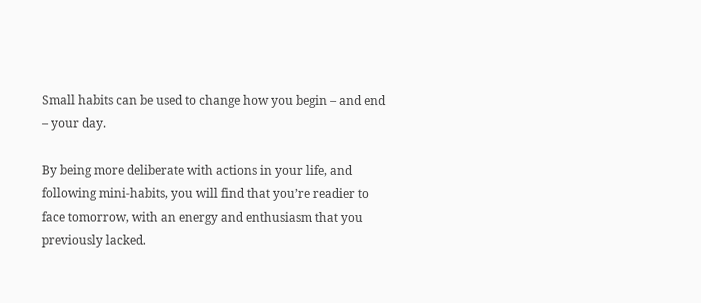Small habits can be used to change how you begin – and end – your day.

By being more deliberate with actions in your life, and following mini-habits, you will find that you’re readier to face tomorrow, with an energy and enthusiasm that you previously lacked.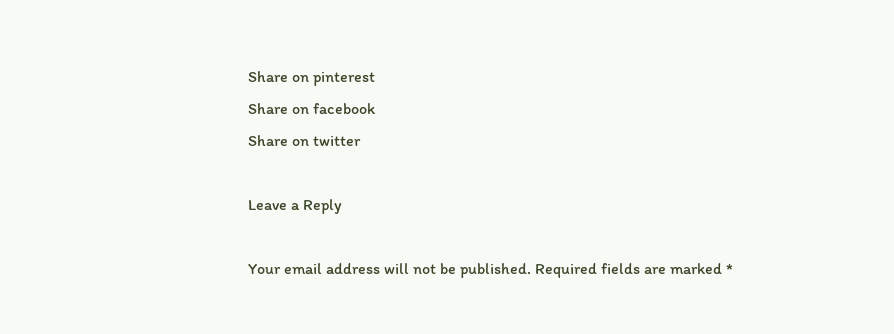Share on pinterest
Share on facebook
Share on twitter

Leave a Reply

Your email address will not be published. Required fields are marked *